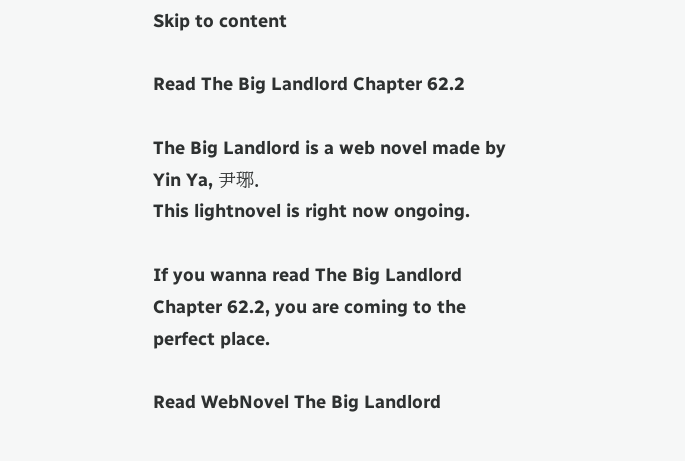Skip to content

Read The Big Landlord Chapter 62.2

The Big Landlord is a web novel made by Yin Ya, 尹琊.
This lightnovel is right now ongoing.

If you wanna read The Big Landlord Chapter 62.2, you are coming to the perfect place.

Read WebNovel The Big Landlord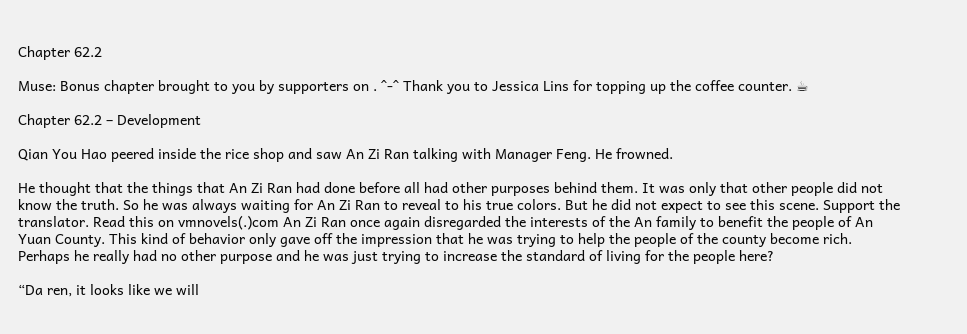Chapter 62.2

Muse: Bonus chapter brought to you by supporters on . ^-^ Thank you to Jessica Lins for topping up the coffee counter. ☕

Chapter 62.2 – Development

Qian You Hao peered inside the rice shop and saw An Zi Ran talking with Manager Feng. He frowned.

He thought that the things that An Zi Ran had done before all had other purposes behind them. It was only that other people did not know the truth. So he was always waiting for An Zi Ran to reveal to his true colors. But he did not expect to see this scene. Support the translator. Read this on vmnovels(.)com An Zi Ran once again disregarded the interests of the An family to benefit the people of An Yuan County. This kind of behavior only gave off the impression that he was trying to help the people of the county become rich. Perhaps he really had no other purpose and he was just trying to increase the standard of living for the people here?

“Da ren, it looks like we will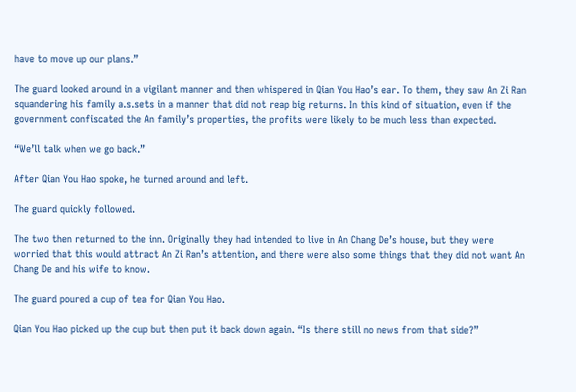have to move up our plans.”

The guard looked around in a vigilant manner and then whispered in Qian You Hao’s ear. To them, they saw An Zi Ran squandering his family a.s.sets in a manner that did not reap big returns. In this kind of situation, even if the government confiscated the An family’s properties, the profits were likely to be much less than expected.

“We’ll talk when we go back.”

After Qian You Hao spoke, he turned around and left.

The guard quickly followed.

The two then returned to the inn. Originally they had intended to live in An Chang De’s house, but they were worried that this would attract An Zi Ran’s attention, and there were also some things that they did not want An Chang De and his wife to know.

The guard poured a cup of tea for Qian You Hao.

Qian You Hao picked up the cup but then put it back down again. “Is there still no news from that side?”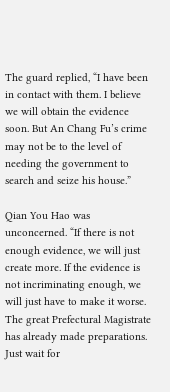The guard replied, “I have been in contact with them. I believe we will obtain the evidence soon. But An Chang Fu’s crime may not be to the level of needing the government to search and seize his house.”

Qian You Hao was unconcerned. “If there is not enough evidence, we will just create more. If the evidence is not incriminating enough, we will just have to make it worse. The great Prefectural Magistrate has already made preparations. Just wait for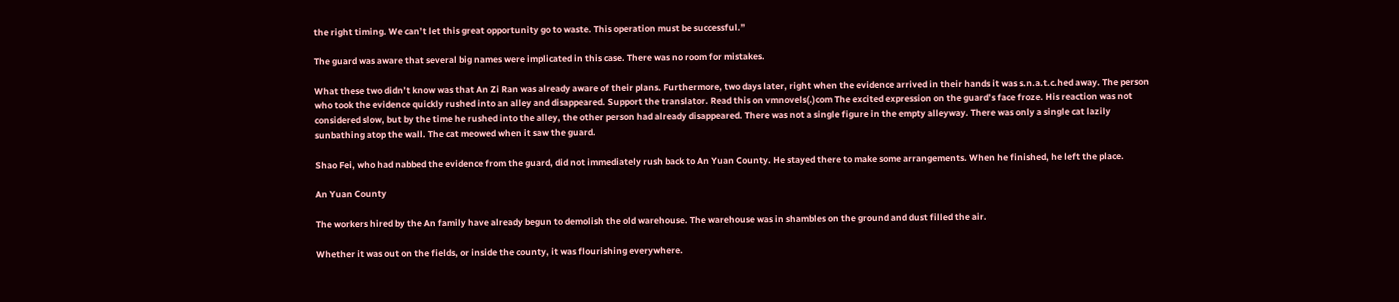the right timing. We can’t let this great opportunity go to waste. This operation must be successful.”

The guard was aware that several big names were implicated in this case. There was no room for mistakes.

What these two didn’t know was that An Zi Ran was already aware of their plans. Furthermore, two days later, right when the evidence arrived in their hands it was s.n.a.t.c.hed away. The person who took the evidence quickly rushed into an alley and disappeared. Support the translator. Read this on vmnovels(.)com The excited expression on the guard’s face froze. His reaction was not considered slow, but by the time he rushed into the alley, the other person had already disappeared. There was not a single figure in the empty alleyway. There was only a single cat lazily sunbathing atop the wall. The cat meowed when it saw the guard.

Shao Fei, who had nabbed the evidence from the guard, did not immediately rush back to An Yuan County. He stayed there to make some arrangements. When he finished, he left the place.

An Yuan County

The workers hired by the An family have already begun to demolish the old warehouse. The warehouse was in shambles on the ground and dust filled the air.

Whether it was out on the fields, or inside the county, it was flourishing everywhere.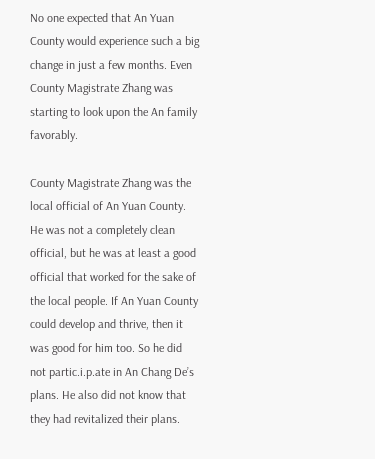No one expected that An Yuan County would experience such a big change in just a few months. Even County Magistrate Zhang was starting to look upon the An family favorably.

County Magistrate Zhang was the local official of An Yuan County. He was not a completely clean official, but he was at least a good official that worked for the sake of the local people. If An Yuan County could develop and thrive, then it was good for him too. So he did not partic.i.p.ate in An Chang De’s plans. He also did not know that they had revitalized their plans.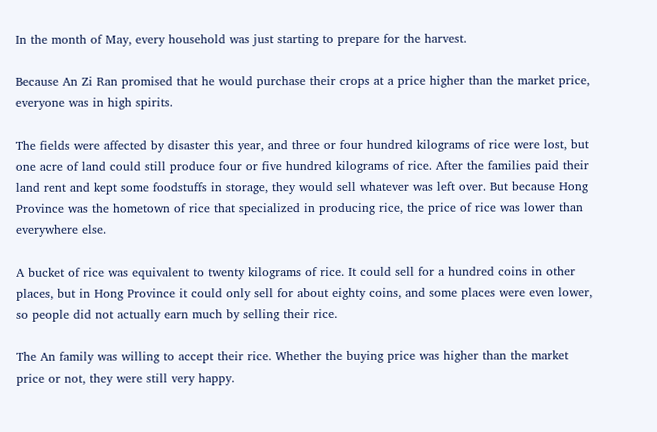In the month of May, every household was just starting to prepare for the harvest.

Because An Zi Ran promised that he would purchase their crops at a price higher than the market price, everyone was in high spirits.

The fields were affected by disaster this year, and three or four hundred kilograms of rice were lost, but one acre of land could still produce four or five hundred kilograms of rice. After the families paid their land rent and kept some foodstuffs in storage, they would sell whatever was left over. But because Hong Province was the hometown of rice that specialized in producing rice, the price of rice was lower than everywhere else.

A bucket of rice was equivalent to twenty kilograms of rice. It could sell for a hundred coins in other places, but in Hong Province it could only sell for about eighty coins, and some places were even lower, so people did not actually earn much by selling their rice.

The An family was willing to accept their rice. Whether the buying price was higher than the market price or not, they were still very happy.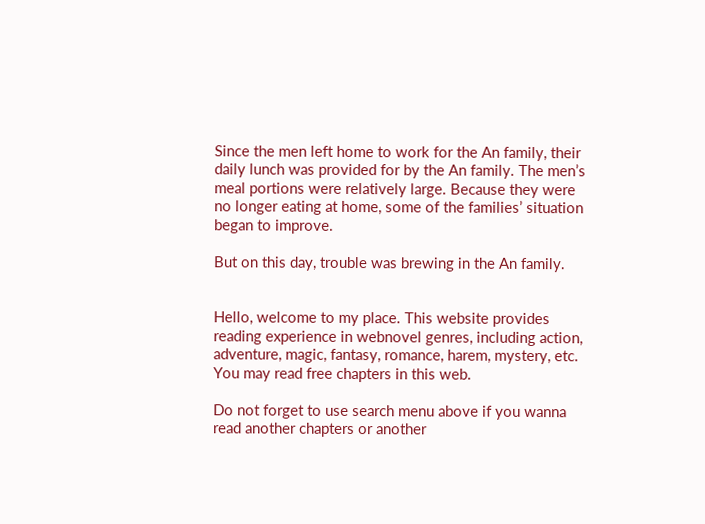Since the men left home to work for the An family, their daily lunch was provided for by the An family. The men’s meal portions were relatively large. Because they were no longer eating at home, some of the families’ situation began to improve.

But on this day, trouble was brewing in the An family.


Hello, welcome to my place. This website provides reading experience in webnovel genres, including action, adventure, magic, fantasy, romance, harem, mystery, etc. You may read free chapters in this web.

Do not forget to use search menu above if you wanna read another chapters or another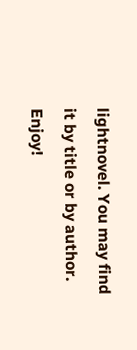lightnovel. You may find it by title or by author. Enjoy!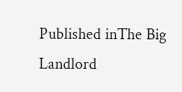Published inThe Big Landlord